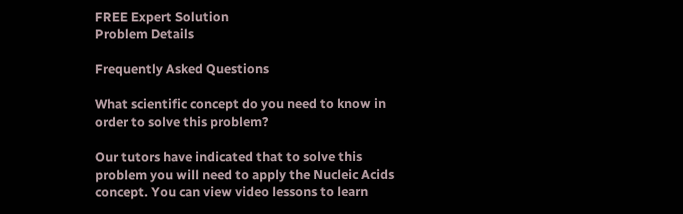FREE Expert Solution
Problem Details

Frequently Asked Questions

What scientific concept do you need to know in order to solve this problem?

Our tutors have indicated that to solve this problem you will need to apply the Nucleic Acids concept. You can view video lessons to learn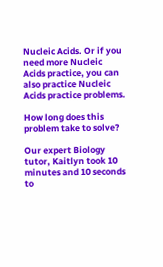Nucleic Acids. Or if you need more Nucleic Acids practice, you can also practice Nucleic Acids practice problems.

How long does this problem take to solve?

Our expert Biology tutor, Kaitlyn took 10 minutes and 10 seconds to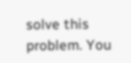solve this problem. You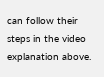can follow their steps in the video explanation above.